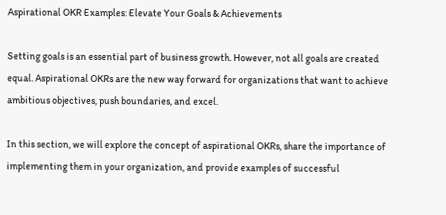Aspirational OKR Examples: Elevate Your Goals & Achievements

Setting goals is an essential part of business growth. However, not all goals are created equal. Aspirational OKRs are the new way forward for organizations that want to achieve ambitious objectives, push boundaries, and excel.

In this section, we will explore the concept of aspirational OKRs, share the importance of implementing them in your organization, and provide examples of successful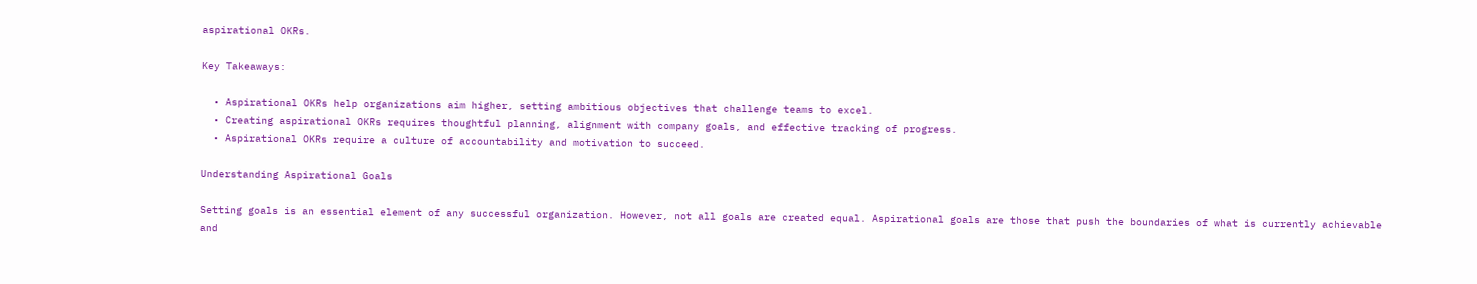aspirational OKRs.

Key Takeaways:

  • Aspirational OKRs help organizations aim higher, setting ambitious objectives that challenge teams to excel.
  • Creating aspirational OKRs requires thoughtful planning, alignment with company goals, and effective tracking of progress.
  • Aspirational OKRs require a culture of accountability and motivation to succeed.

Understanding Aspirational Goals

Setting goals is an essential element of any successful organization. However, not all goals are created equal. Aspirational goals are those that push the boundaries of what is currently achievable and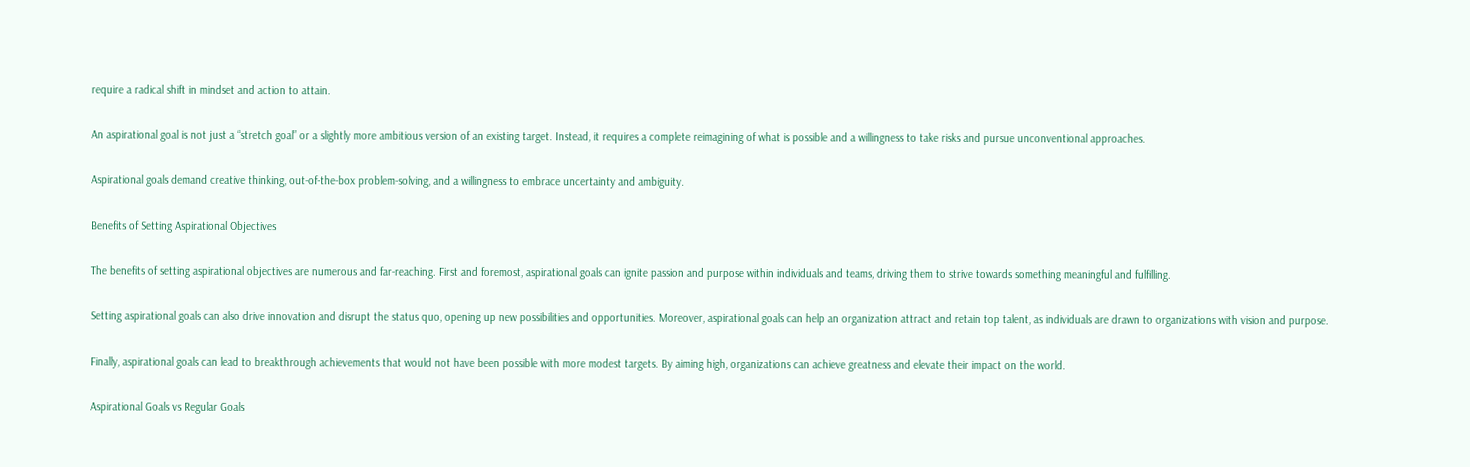require a radical shift in mindset and action to attain.

An aspirational goal is not just a “stretch goal” or a slightly more ambitious version of an existing target. Instead, it requires a complete reimagining of what is possible and a willingness to take risks and pursue unconventional approaches.

Aspirational goals demand creative thinking, out-of-the-box problem-solving, and a willingness to embrace uncertainty and ambiguity.

Benefits of Setting Aspirational Objectives

The benefits of setting aspirational objectives are numerous and far-reaching. First and foremost, aspirational goals can ignite passion and purpose within individuals and teams, driving them to strive towards something meaningful and fulfilling.

Setting aspirational goals can also drive innovation and disrupt the status quo, opening up new possibilities and opportunities. Moreover, aspirational goals can help an organization attract and retain top talent, as individuals are drawn to organizations with vision and purpose.

Finally, aspirational goals can lead to breakthrough achievements that would not have been possible with more modest targets. By aiming high, organizations can achieve greatness and elevate their impact on the world.

Aspirational Goals vs Regular Goals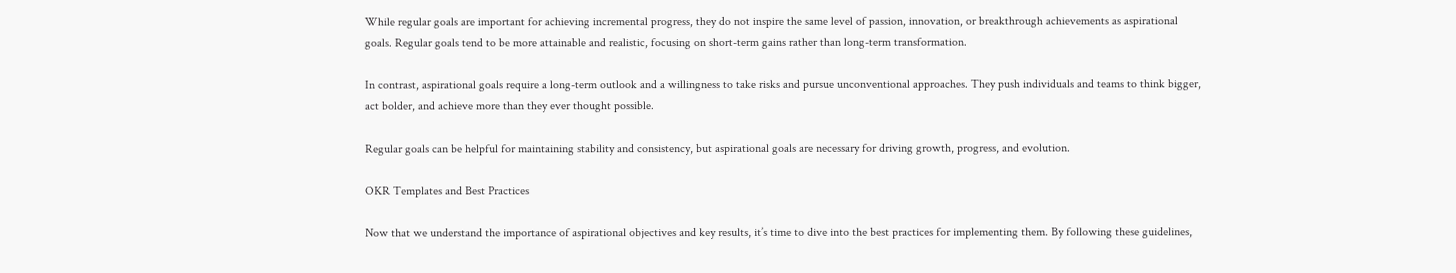While regular goals are important for achieving incremental progress, they do not inspire the same level of passion, innovation, or breakthrough achievements as aspirational goals. Regular goals tend to be more attainable and realistic, focusing on short-term gains rather than long-term transformation.

In contrast, aspirational goals require a long-term outlook and a willingness to take risks and pursue unconventional approaches. They push individuals and teams to think bigger, act bolder, and achieve more than they ever thought possible.

Regular goals can be helpful for maintaining stability and consistency, but aspirational goals are necessary for driving growth, progress, and evolution.

OKR Templates and Best Practices

Now that we understand the importance of aspirational objectives and key results, it’s time to dive into the best practices for implementing them. By following these guidelines,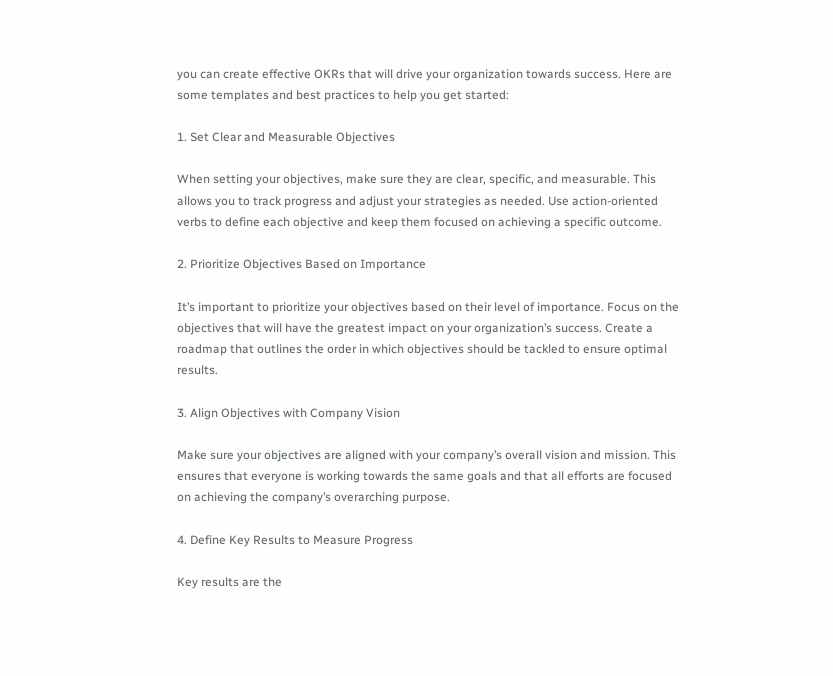you can create effective OKRs that will drive your organization towards success. Here are some templates and best practices to help you get started:

1. Set Clear and Measurable Objectives

When setting your objectives, make sure they are clear, specific, and measurable. This allows you to track progress and adjust your strategies as needed. Use action-oriented verbs to define each objective and keep them focused on achieving a specific outcome.

2. Prioritize Objectives Based on Importance

It’s important to prioritize your objectives based on their level of importance. Focus on the objectives that will have the greatest impact on your organization’s success. Create a roadmap that outlines the order in which objectives should be tackled to ensure optimal results.

3. Align Objectives with Company Vision

Make sure your objectives are aligned with your company’s overall vision and mission. This ensures that everyone is working towards the same goals and that all efforts are focused on achieving the company’s overarching purpose.

4. Define Key Results to Measure Progress

Key results are the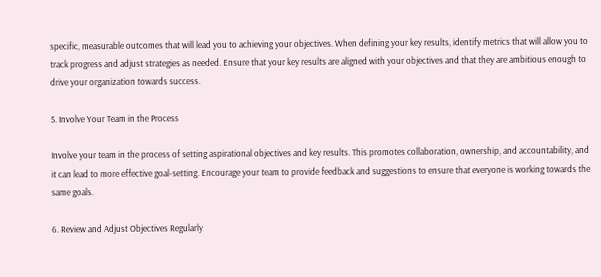specific, measurable outcomes that will lead you to achieving your objectives. When defining your key results, identify metrics that will allow you to track progress and adjust strategies as needed. Ensure that your key results are aligned with your objectives and that they are ambitious enough to drive your organization towards success.

5. Involve Your Team in the Process

Involve your team in the process of setting aspirational objectives and key results. This promotes collaboration, ownership, and accountability, and it can lead to more effective goal-setting. Encourage your team to provide feedback and suggestions to ensure that everyone is working towards the same goals.

6. Review and Adjust Objectives Regularly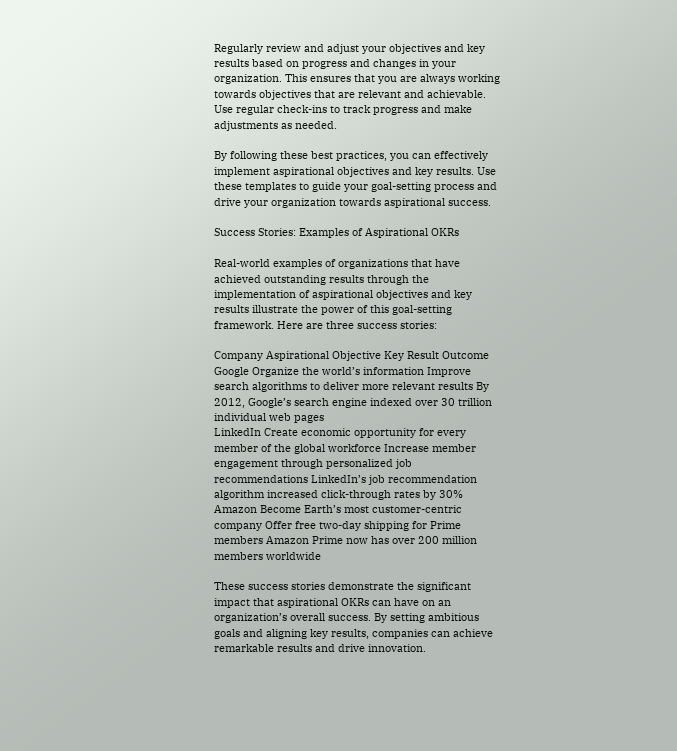Regularly review and adjust your objectives and key results based on progress and changes in your organization. This ensures that you are always working towards objectives that are relevant and achievable. Use regular check-ins to track progress and make adjustments as needed.

By following these best practices, you can effectively implement aspirational objectives and key results. Use these templates to guide your goal-setting process and drive your organization towards aspirational success.

Success Stories: Examples of Aspirational OKRs

Real-world examples of organizations that have achieved outstanding results through the implementation of aspirational objectives and key results illustrate the power of this goal-setting framework. Here are three success stories:

Company Aspirational Objective Key Result Outcome
Google Organize the world’s information Improve search algorithms to deliver more relevant results By 2012, Google’s search engine indexed over 30 trillion individual web pages
LinkedIn Create economic opportunity for every member of the global workforce Increase member engagement through personalized job recommendations LinkedIn’s job recommendation algorithm increased click-through rates by 30%
Amazon Become Earth’s most customer-centric company Offer free two-day shipping for Prime members Amazon Prime now has over 200 million members worldwide

These success stories demonstrate the significant impact that aspirational OKRs can have on an organization’s overall success. By setting ambitious goals and aligning key results, companies can achieve remarkable results and drive innovation.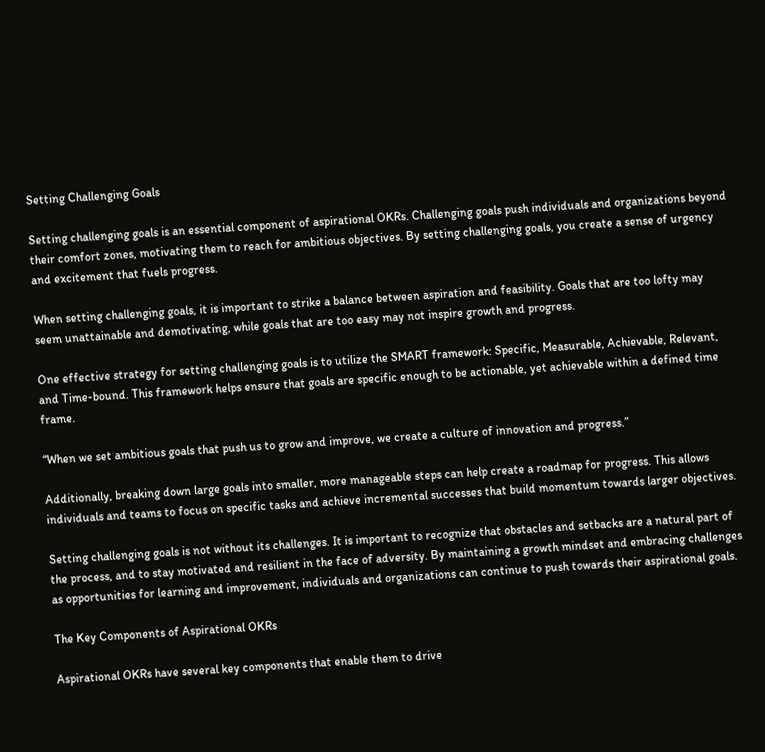Setting Challenging Goals

Setting challenging goals is an essential component of aspirational OKRs. Challenging goals push individuals and organizations beyond their comfort zones, motivating them to reach for ambitious objectives. By setting challenging goals, you create a sense of urgency and excitement that fuels progress.

When setting challenging goals, it is important to strike a balance between aspiration and feasibility. Goals that are too lofty may seem unattainable and demotivating, while goals that are too easy may not inspire growth and progress.

One effective strategy for setting challenging goals is to utilize the SMART framework: Specific, Measurable, Achievable, Relevant, and Time-bound. This framework helps ensure that goals are specific enough to be actionable, yet achievable within a defined time frame.

“When we set ambitious goals that push us to grow and improve, we create a culture of innovation and progress.”

Additionally, breaking down large goals into smaller, more manageable steps can help create a roadmap for progress. This allows individuals and teams to focus on specific tasks and achieve incremental successes that build momentum towards larger objectives.

Setting challenging goals is not without its challenges. It is important to recognize that obstacles and setbacks are a natural part of the process, and to stay motivated and resilient in the face of adversity. By maintaining a growth mindset and embracing challenges as opportunities for learning and improvement, individuals and organizations can continue to push towards their aspirational goals.

The Key Components of Aspirational OKRs

Aspirational OKRs have several key components that enable them to drive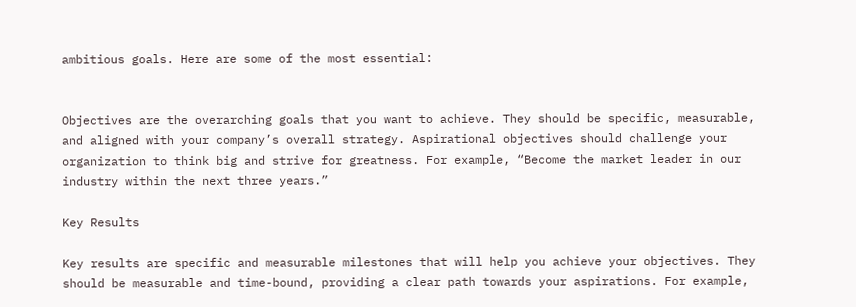ambitious goals. Here are some of the most essential:


Objectives are the overarching goals that you want to achieve. They should be specific, measurable, and aligned with your company’s overall strategy. Aspirational objectives should challenge your organization to think big and strive for greatness. For example, “Become the market leader in our industry within the next three years.”

Key Results

Key results are specific and measurable milestones that will help you achieve your objectives. They should be measurable and time-bound, providing a clear path towards your aspirations. For example,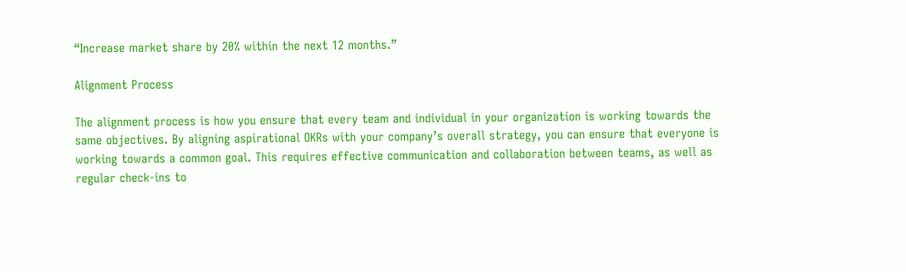“Increase market share by 20% within the next 12 months.”

Alignment Process

The alignment process is how you ensure that every team and individual in your organization is working towards the same objectives. By aligning aspirational OKRs with your company’s overall strategy, you can ensure that everyone is working towards a common goal. This requires effective communication and collaboration between teams, as well as regular check-ins to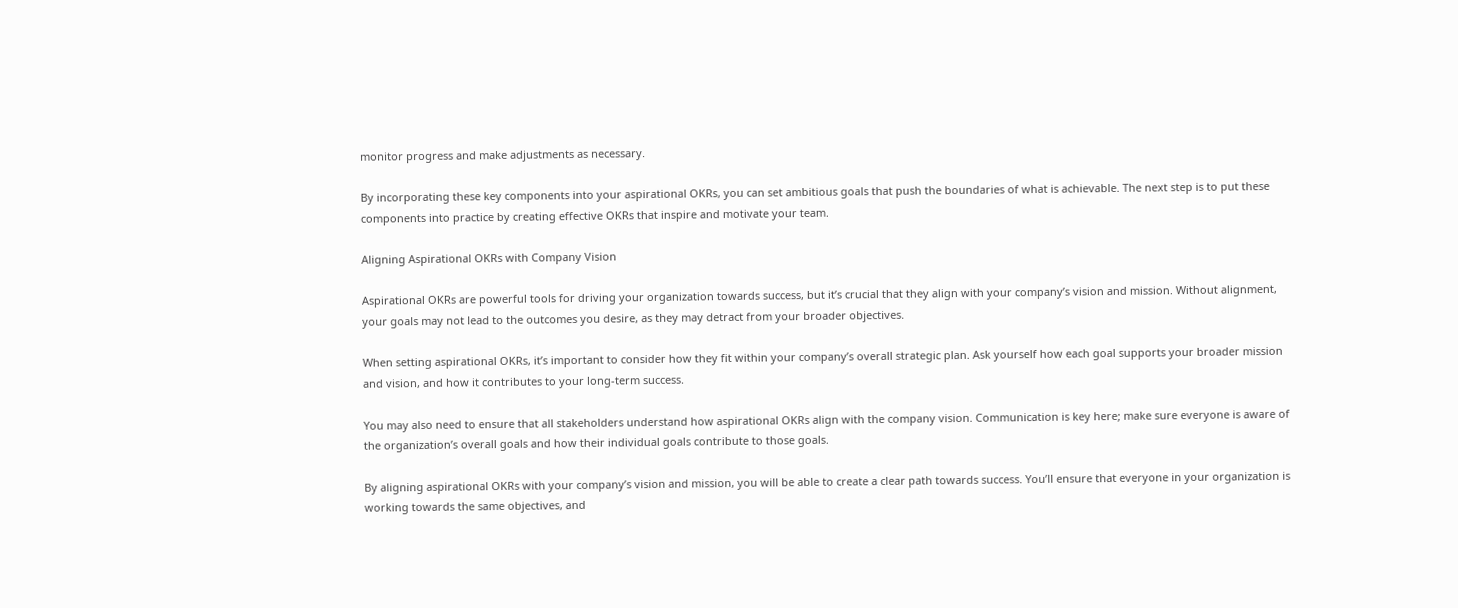monitor progress and make adjustments as necessary.

By incorporating these key components into your aspirational OKRs, you can set ambitious goals that push the boundaries of what is achievable. The next step is to put these components into practice by creating effective OKRs that inspire and motivate your team.

Aligning Aspirational OKRs with Company Vision

Aspirational OKRs are powerful tools for driving your organization towards success, but it’s crucial that they align with your company’s vision and mission. Without alignment, your goals may not lead to the outcomes you desire, as they may detract from your broader objectives.

When setting aspirational OKRs, it’s important to consider how they fit within your company’s overall strategic plan. Ask yourself how each goal supports your broader mission and vision, and how it contributes to your long-term success.

You may also need to ensure that all stakeholders understand how aspirational OKRs align with the company vision. Communication is key here; make sure everyone is aware of the organization’s overall goals and how their individual goals contribute to those goals.

By aligning aspirational OKRs with your company’s vision and mission, you will be able to create a clear path towards success. You’ll ensure that everyone in your organization is working towards the same objectives, and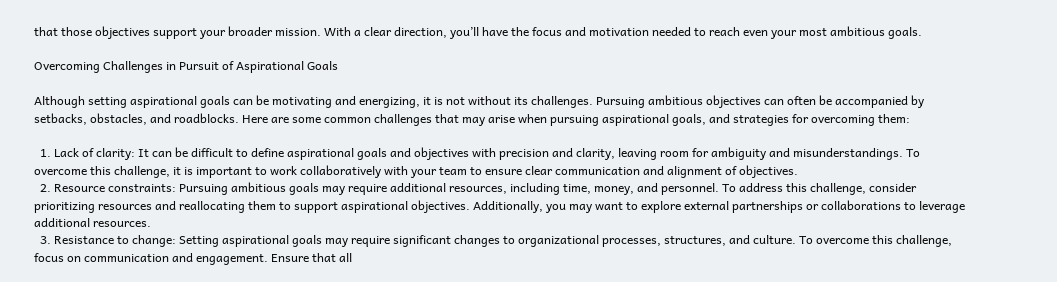that those objectives support your broader mission. With a clear direction, you’ll have the focus and motivation needed to reach even your most ambitious goals.

Overcoming Challenges in Pursuit of Aspirational Goals

Although setting aspirational goals can be motivating and energizing, it is not without its challenges. Pursuing ambitious objectives can often be accompanied by setbacks, obstacles, and roadblocks. Here are some common challenges that may arise when pursuing aspirational goals, and strategies for overcoming them:

  1. Lack of clarity: It can be difficult to define aspirational goals and objectives with precision and clarity, leaving room for ambiguity and misunderstandings. To overcome this challenge, it is important to work collaboratively with your team to ensure clear communication and alignment of objectives.
  2. Resource constraints: Pursuing ambitious goals may require additional resources, including time, money, and personnel. To address this challenge, consider prioritizing resources and reallocating them to support aspirational objectives. Additionally, you may want to explore external partnerships or collaborations to leverage additional resources.
  3. Resistance to change: Setting aspirational goals may require significant changes to organizational processes, structures, and culture. To overcome this challenge, focus on communication and engagement. Ensure that all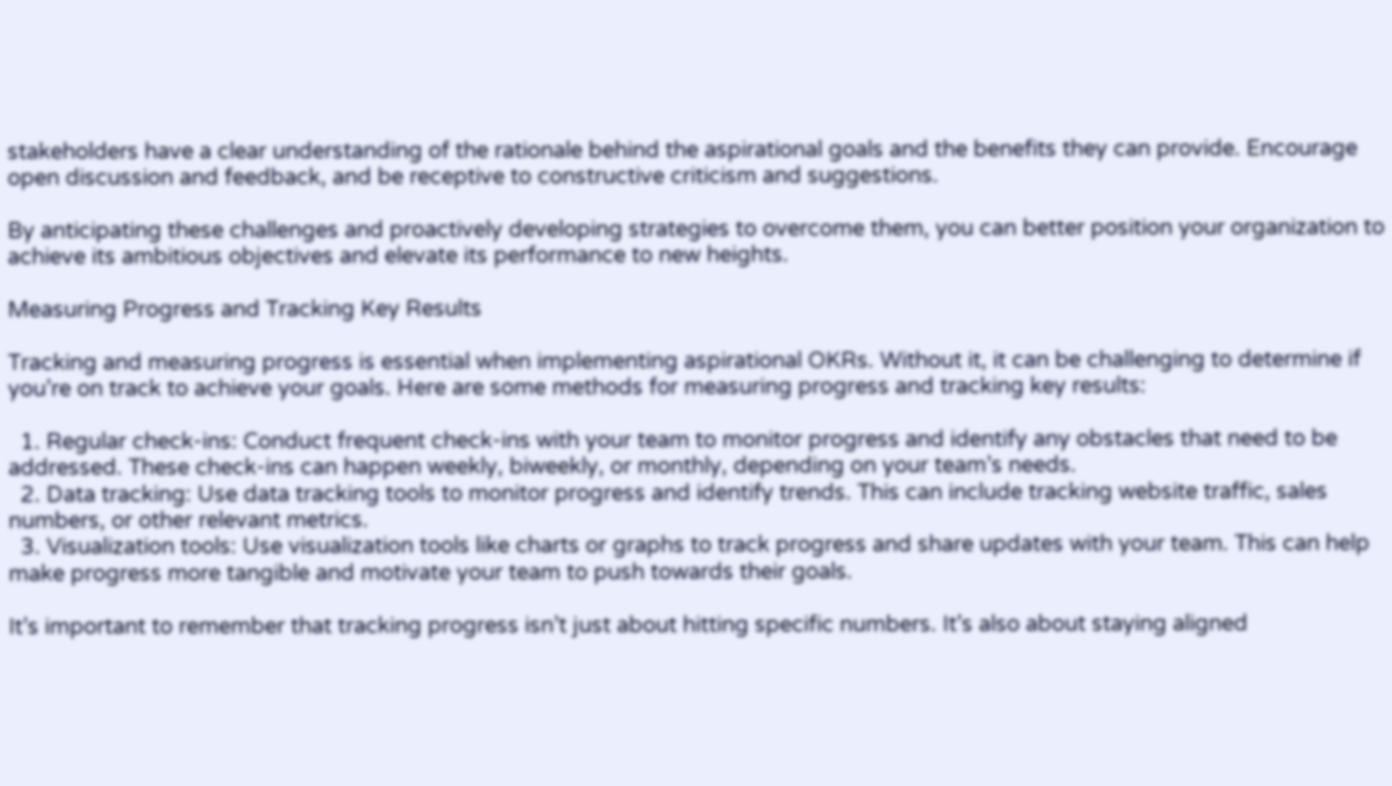stakeholders have a clear understanding of the rationale behind the aspirational goals and the benefits they can provide. Encourage open discussion and feedback, and be receptive to constructive criticism and suggestions.

By anticipating these challenges and proactively developing strategies to overcome them, you can better position your organization to achieve its ambitious objectives and elevate its performance to new heights.

Measuring Progress and Tracking Key Results

Tracking and measuring progress is essential when implementing aspirational OKRs. Without it, it can be challenging to determine if you’re on track to achieve your goals. Here are some methods for measuring progress and tracking key results:

  1. Regular check-ins: Conduct frequent check-ins with your team to monitor progress and identify any obstacles that need to be addressed. These check-ins can happen weekly, biweekly, or monthly, depending on your team’s needs.
  2. Data tracking: Use data tracking tools to monitor progress and identify trends. This can include tracking website traffic, sales numbers, or other relevant metrics.
  3. Visualization tools: Use visualization tools like charts or graphs to track progress and share updates with your team. This can help make progress more tangible and motivate your team to push towards their goals.

It’s important to remember that tracking progress isn’t just about hitting specific numbers. It’s also about staying aligned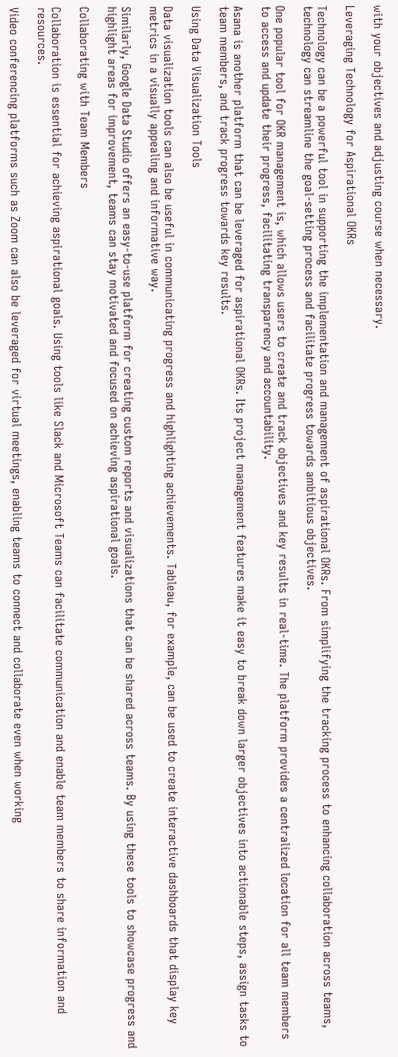with your objectives and adjusting course when necessary.

Leveraging Technology for Aspirational OKRs

Technology can be a powerful tool in supporting the implementation and management of aspirational OKRs. From simplifying the tracking process to enhancing collaboration across teams, technology can streamline the goal-setting process and facilitate progress towards ambitious objectives.

One popular tool for OKR management is, which allows users to create and track objectives and key results in real-time. The platform provides a centralized location for all team members to access and update their progress, facilitating transparency and accountability.

Asana is another platform that can be leveraged for aspirational OKRs. Its project management features make it easy to break down larger objectives into actionable steps, assign tasks to team members, and track progress towards key results.

Using Data Visualization Tools

Data visualization tools can also be useful in communicating progress and highlighting achievements. Tableau, for example, can be used to create interactive dashboards that display key metrics in a visually appealing and informative way.

Similarly, Google Data Studio offers an easy-to-use platform for creating custom reports and visualizations that can be shared across teams. By using these tools to showcase progress and highlight areas for improvement, teams can stay motivated and focused on achieving aspirational goals.

Collaborating with Team Members

Collaboration is essential for achieving aspirational goals. Using tools like Slack and Microsoft Teams can facilitate communication and enable team members to share information and resources.

Video conferencing platforms such as Zoom can also be leveraged for virtual meetings, enabling teams to connect and collaborate even when working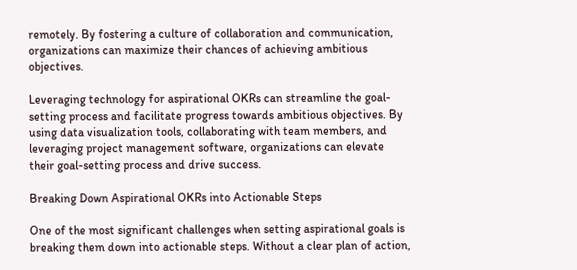remotely. By fostering a culture of collaboration and communication, organizations can maximize their chances of achieving ambitious objectives.

Leveraging technology for aspirational OKRs can streamline the goal-setting process and facilitate progress towards ambitious objectives. By using data visualization tools, collaborating with team members, and leveraging project management software, organizations can elevate their goal-setting process and drive success.

Breaking Down Aspirational OKRs into Actionable Steps

One of the most significant challenges when setting aspirational goals is breaking them down into actionable steps. Without a clear plan of action,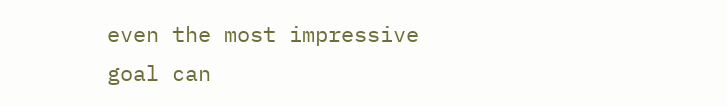even the most impressive goal can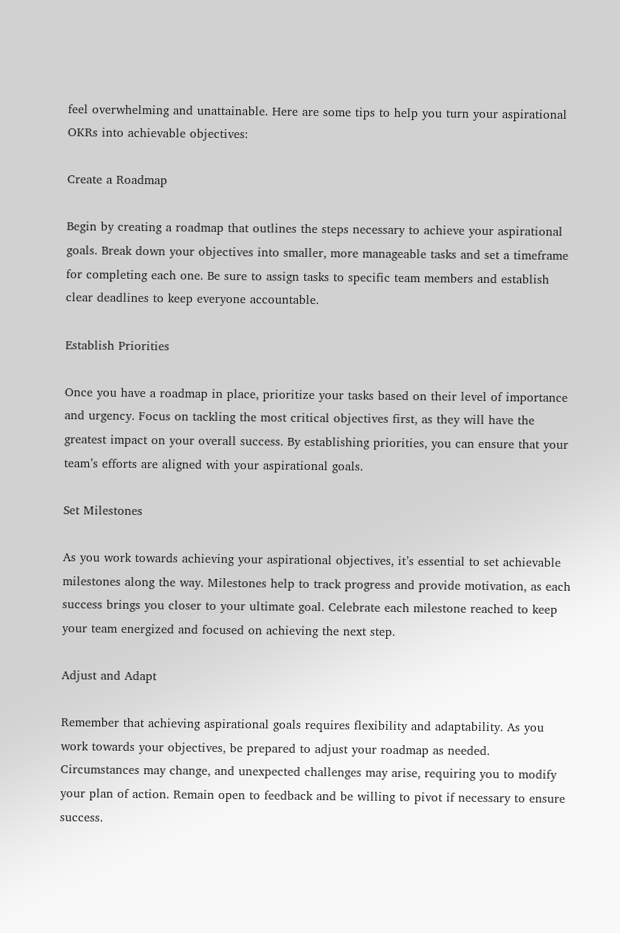feel overwhelming and unattainable. Here are some tips to help you turn your aspirational OKRs into achievable objectives:

Create a Roadmap

Begin by creating a roadmap that outlines the steps necessary to achieve your aspirational goals. Break down your objectives into smaller, more manageable tasks and set a timeframe for completing each one. Be sure to assign tasks to specific team members and establish clear deadlines to keep everyone accountable.

Establish Priorities

Once you have a roadmap in place, prioritize your tasks based on their level of importance and urgency. Focus on tackling the most critical objectives first, as they will have the greatest impact on your overall success. By establishing priorities, you can ensure that your team’s efforts are aligned with your aspirational goals.

Set Milestones

As you work towards achieving your aspirational objectives, it’s essential to set achievable milestones along the way. Milestones help to track progress and provide motivation, as each success brings you closer to your ultimate goal. Celebrate each milestone reached to keep your team energized and focused on achieving the next step.

Adjust and Adapt

Remember that achieving aspirational goals requires flexibility and adaptability. As you work towards your objectives, be prepared to adjust your roadmap as needed. Circumstances may change, and unexpected challenges may arise, requiring you to modify your plan of action. Remain open to feedback and be willing to pivot if necessary to ensure success.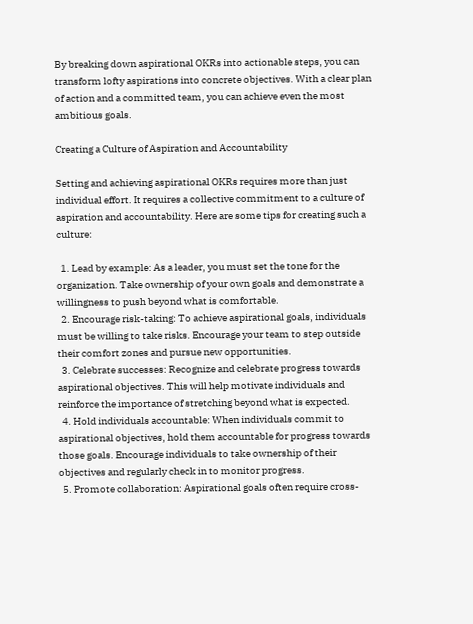By breaking down aspirational OKRs into actionable steps, you can transform lofty aspirations into concrete objectives. With a clear plan of action and a committed team, you can achieve even the most ambitious goals.

Creating a Culture of Aspiration and Accountability

Setting and achieving aspirational OKRs requires more than just individual effort. It requires a collective commitment to a culture of aspiration and accountability. Here are some tips for creating such a culture:

  1. Lead by example: As a leader, you must set the tone for the organization. Take ownership of your own goals and demonstrate a willingness to push beyond what is comfortable.
  2. Encourage risk-taking: To achieve aspirational goals, individuals must be willing to take risks. Encourage your team to step outside their comfort zones and pursue new opportunities.
  3. Celebrate successes: Recognize and celebrate progress towards aspirational objectives. This will help motivate individuals and reinforce the importance of stretching beyond what is expected.
  4. Hold individuals accountable: When individuals commit to aspirational objectives, hold them accountable for progress towards those goals. Encourage individuals to take ownership of their objectives and regularly check in to monitor progress.
  5. Promote collaboration: Aspirational goals often require cross-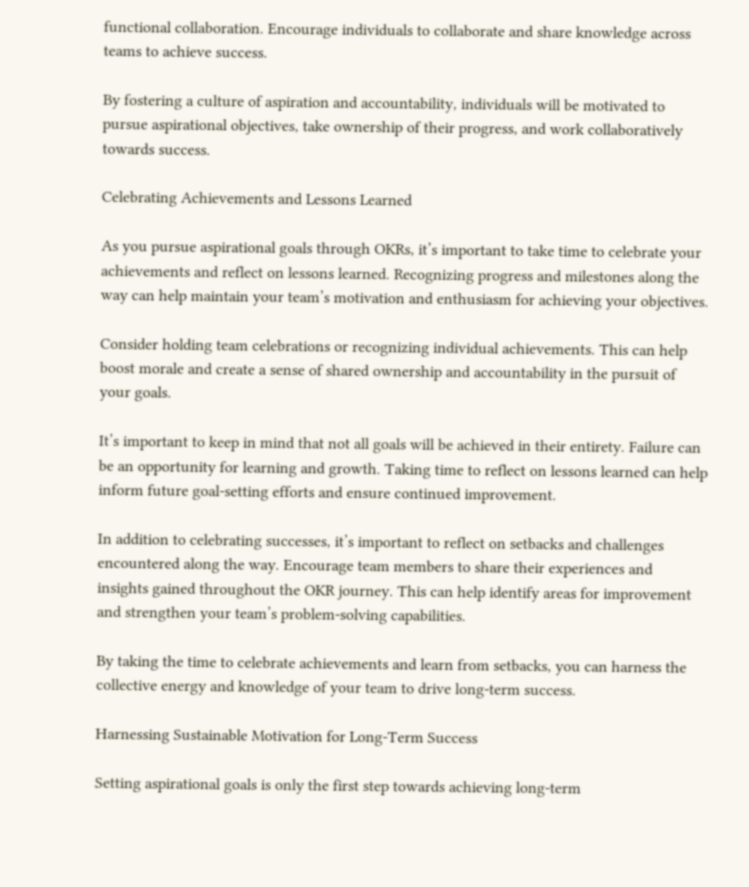functional collaboration. Encourage individuals to collaborate and share knowledge across teams to achieve success.

By fostering a culture of aspiration and accountability, individuals will be motivated to pursue aspirational objectives, take ownership of their progress, and work collaboratively towards success.

Celebrating Achievements and Lessons Learned

As you pursue aspirational goals through OKRs, it’s important to take time to celebrate your achievements and reflect on lessons learned. Recognizing progress and milestones along the way can help maintain your team’s motivation and enthusiasm for achieving your objectives.

Consider holding team celebrations or recognizing individual achievements. This can help boost morale and create a sense of shared ownership and accountability in the pursuit of your goals.

It’s important to keep in mind that not all goals will be achieved in their entirety. Failure can be an opportunity for learning and growth. Taking time to reflect on lessons learned can help inform future goal-setting efforts and ensure continued improvement.

In addition to celebrating successes, it’s important to reflect on setbacks and challenges encountered along the way. Encourage team members to share their experiences and insights gained throughout the OKR journey. This can help identify areas for improvement and strengthen your team’s problem-solving capabilities.

By taking the time to celebrate achievements and learn from setbacks, you can harness the collective energy and knowledge of your team to drive long-term success.

Harnessing Sustainable Motivation for Long-Term Success

Setting aspirational goals is only the first step towards achieving long-term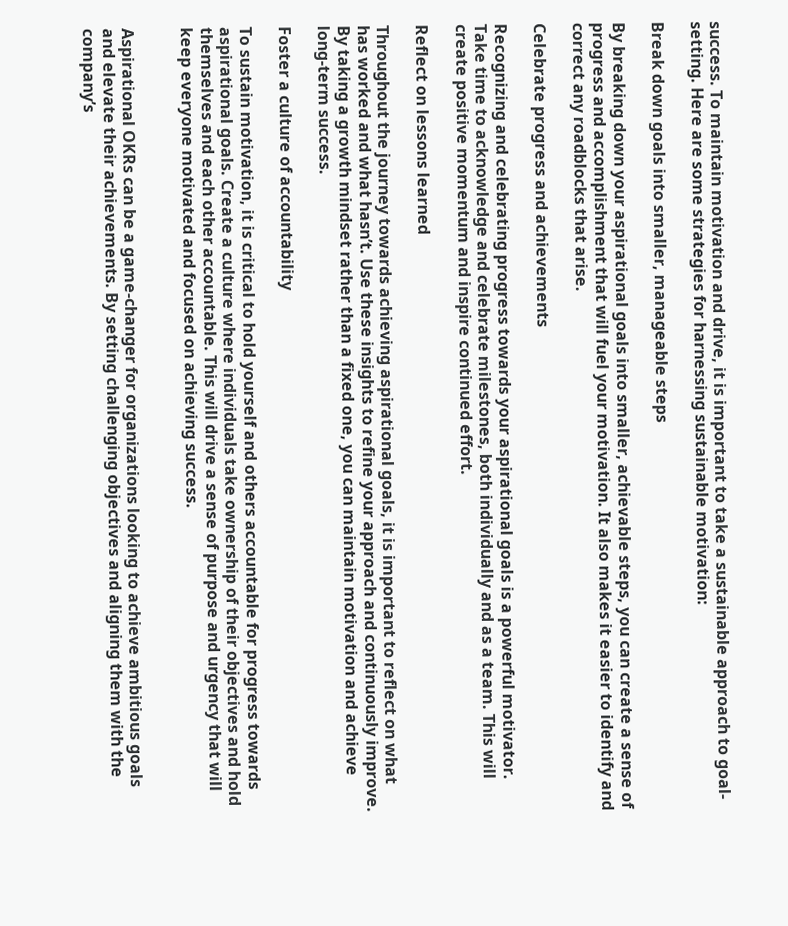success. To maintain motivation and drive, it is important to take a sustainable approach to goal-setting. Here are some strategies for harnessing sustainable motivation:

Break down goals into smaller, manageable steps

By breaking down your aspirational goals into smaller, achievable steps, you can create a sense of progress and accomplishment that will fuel your motivation. It also makes it easier to identify and correct any roadblocks that arise.

Celebrate progress and achievements

Recognizing and celebrating progress towards your aspirational goals is a powerful motivator. Take time to acknowledge and celebrate milestones, both individually and as a team. This will create positive momentum and inspire continued effort.

Reflect on lessons learned

Throughout the journey towards achieving aspirational goals, it is important to reflect on what has worked and what hasn’t. Use these insights to refine your approach and continuously improve. By taking a growth mindset rather than a fixed one, you can maintain motivation and achieve long-term success.

Foster a culture of accountability

To sustain motivation, it is critical to hold yourself and others accountable for progress towards aspirational goals. Create a culture where individuals take ownership of their objectives and hold themselves and each other accountable. This will drive a sense of purpose and urgency that will keep everyone motivated and focused on achieving success.


Aspirational OKRs can be a game-changer for organizations looking to achieve ambitious goals and elevate their achievements. By setting challenging objectives and aligning them with the company’s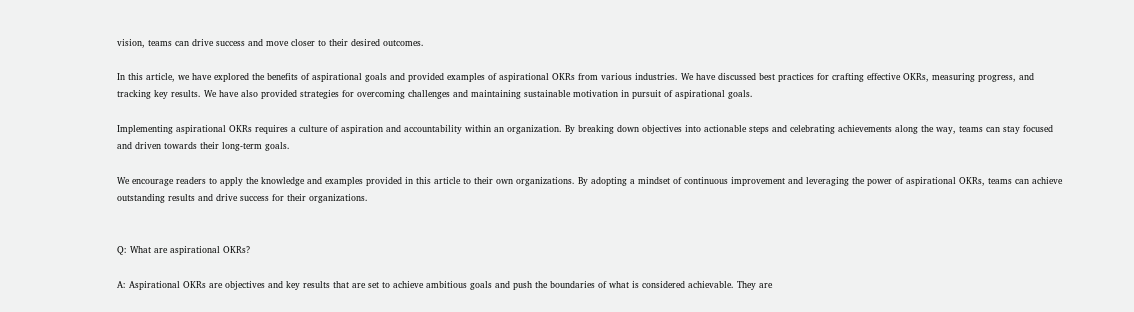vision, teams can drive success and move closer to their desired outcomes.

In this article, we have explored the benefits of aspirational goals and provided examples of aspirational OKRs from various industries. We have discussed best practices for crafting effective OKRs, measuring progress, and tracking key results. We have also provided strategies for overcoming challenges and maintaining sustainable motivation in pursuit of aspirational goals.

Implementing aspirational OKRs requires a culture of aspiration and accountability within an organization. By breaking down objectives into actionable steps and celebrating achievements along the way, teams can stay focused and driven towards their long-term goals.

We encourage readers to apply the knowledge and examples provided in this article to their own organizations. By adopting a mindset of continuous improvement and leveraging the power of aspirational OKRs, teams can achieve outstanding results and drive success for their organizations.


Q: What are aspirational OKRs?

A: Aspirational OKRs are objectives and key results that are set to achieve ambitious goals and push the boundaries of what is considered achievable. They are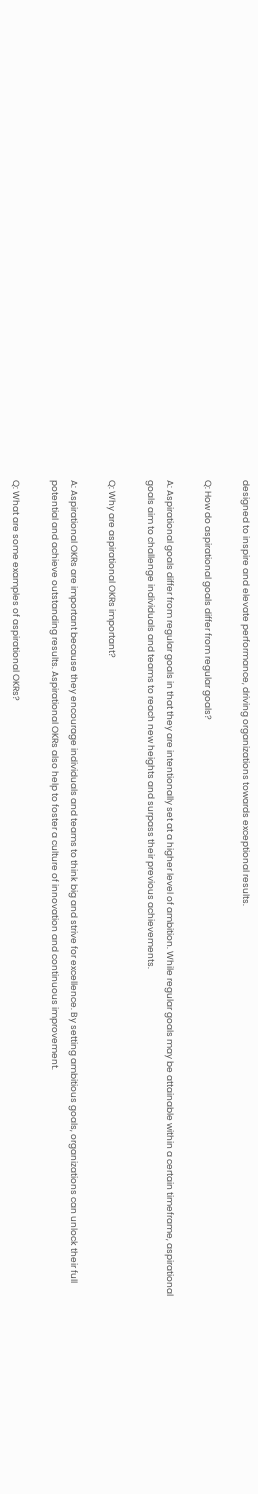designed to inspire and elevate performance, driving organizations towards exceptional results.

Q: How do aspirational goals differ from regular goals?

A: Aspirational goals differ from regular goals in that they are intentionally set at a higher level of ambition. While regular goals may be attainable within a certain timeframe, aspirational goals aim to challenge individuals and teams to reach new heights and surpass their previous achievements.

Q: Why are aspirational OKRs important?

A: Aspirational OKRs are important because they encourage individuals and teams to think big and strive for excellence. By setting ambitious goals, organizations can unlock their full potential and achieve outstanding results. Aspirational OKRs also help to foster a culture of innovation and continuous improvement.

Q: What are some examples of aspirational OKRs?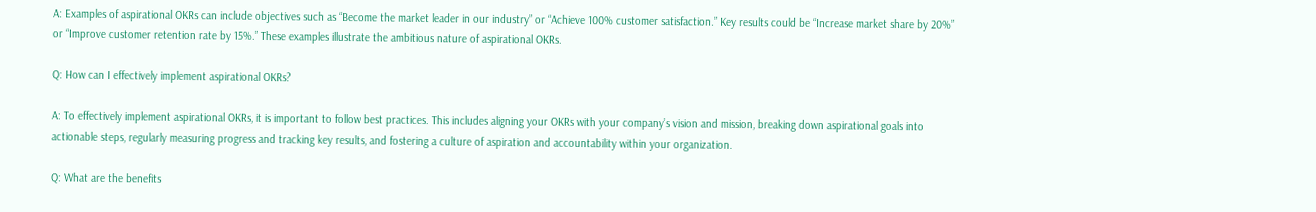A: Examples of aspirational OKRs can include objectives such as “Become the market leader in our industry” or “Achieve 100% customer satisfaction.” Key results could be “Increase market share by 20%” or “Improve customer retention rate by 15%.” These examples illustrate the ambitious nature of aspirational OKRs.

Q: How can I effectively implement aspirational OKRs?

A: To effectively implement aspirational OKRs, it is important to follow best practices. This includes aligning your OKRs with your company’s vision and mission, breaking down aspirational goals into actionable steps, regularly measuring progress and tracking key results, and fostering a culture of aspiration and accountability within your organization.

Q: What are the benefits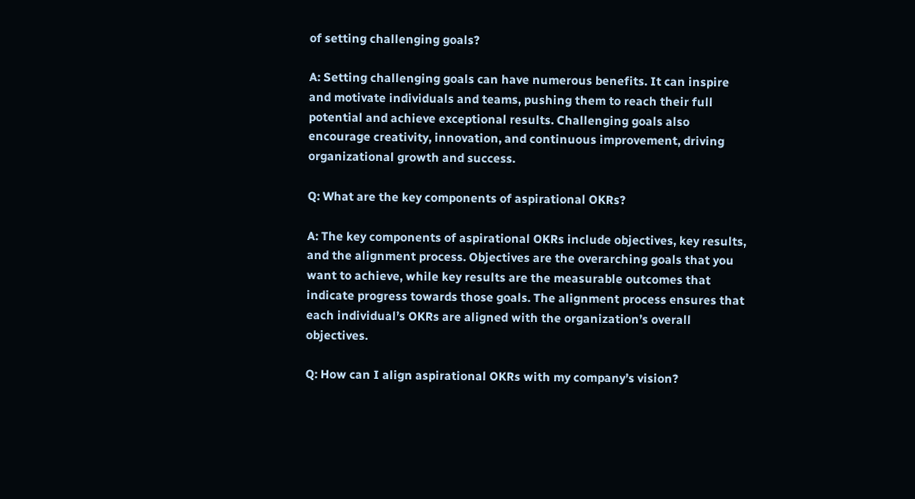of setting challenging goals?

A: Setting challenging goals can have numerous benefits. It can inspire and motivate individuals and teams, pushing them to reach their full potential and achieve exceptional results. Challenging goals also encourage creativity, innovation, and continuous improvement, driving organizational growth and success.

Q: What are the key components of aspirational OKRs?

A: The key components of aspirational OKRs include objectives, key results, and the alignment process. Objectives are the overarching goals that you want to achieve, while key results are the measurable outcomes that indicate progress towards those goals. The alignment process ensures that each individual’s OKRs are aligned with the organization’s overall objectives.

Q: How can I align aspirational OKRs with my company’s vision?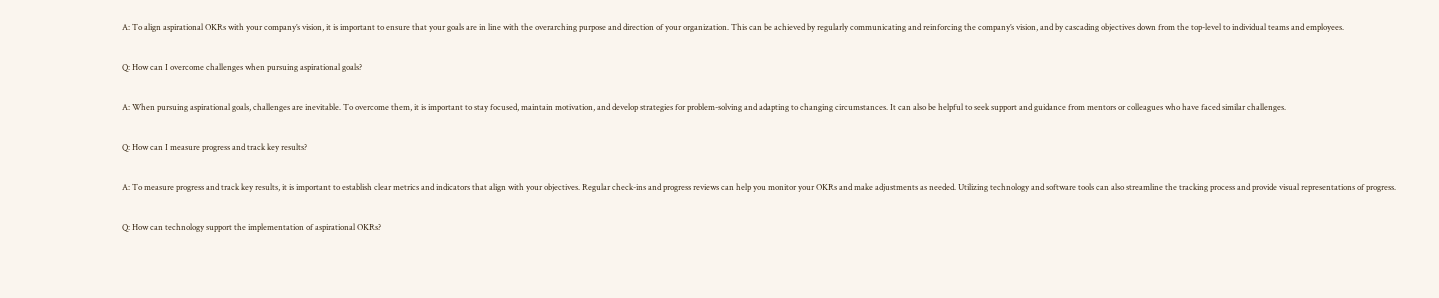A: To align aspirational OKRs with your company’s vision, it is important to ensure that your goals are in line with the overarching purpose and direction of your organization. This can be achieved by regularly communicating and reinforcing the company’s vision, and by cascading objectives down from the top-level to individual teams and employees.

Q: How can I overcome challenges when pursuing aspirational goals?

A: When pursuing aspirational goals, challenges are inevitable. To overcome them, it is important to stay focused, maintain motivation, and develop strategies for problem-solving and adapting to changing circumstances. It can also be helpful to seek support and guidance from mentors or colleagues who have faced similar challenges.

Q: How can I measure progress and track key results?

A: To measure progress and track key results, it is important to establish clear metrics and indicators that align with your objectives. Regular check-ins and progress reviews can help you monitor your OKRs and make adjustments as needed. Utilizing technology and software tools can also streamline the tracking process and provide visual representations of progress.

Q: How can technology support the implementation of aspirational OKRs?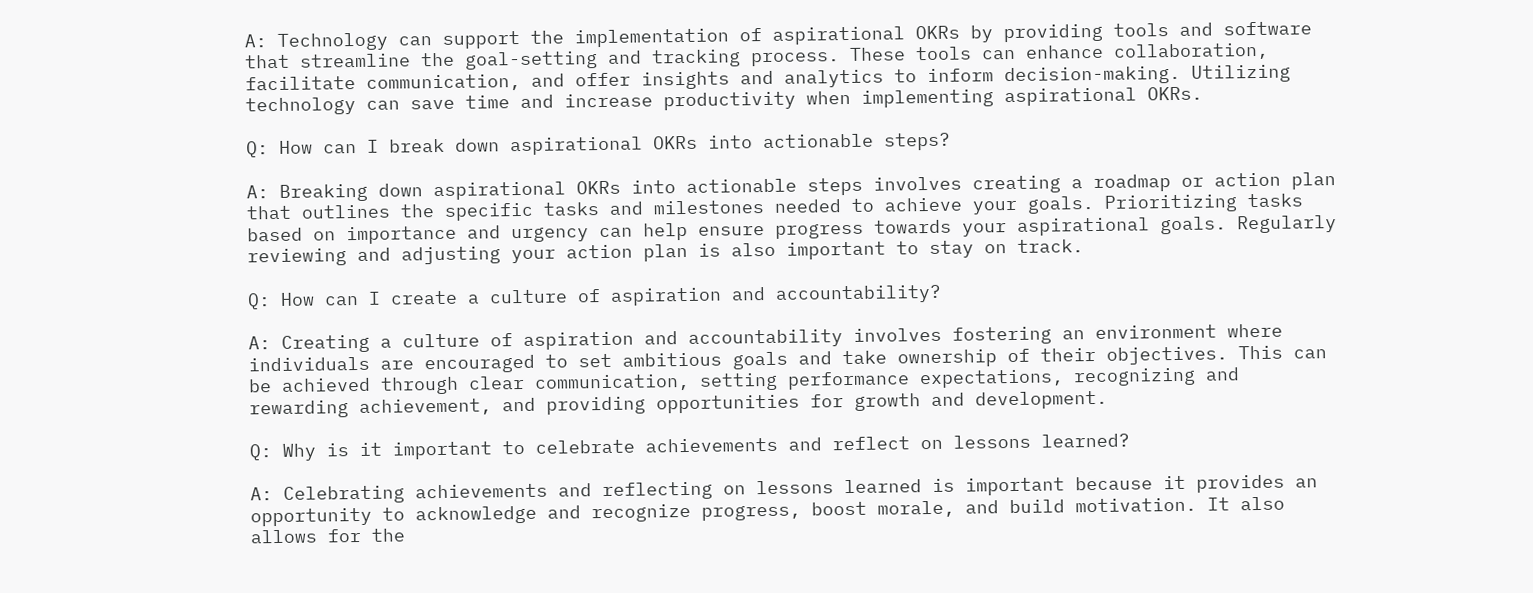A: Technology can support the implementation of aspirational OKRs by providing tools and software that streamline the goal-setting and tracking process. These tools can enhance collaboration, facilitate communication, and offer insights and analytics to inform decision-making. Utilizing technology can save time and increase productivity when implementing aspirational OKRs.

Q: How can I break down aspirational OKRs into actionable steps?

A: Breaking down aspirational OKRs into actionable steps involves creating a roadmap or action plan that outlines the specific tasks and milestones needed to achieve your goals. Prioritizing tasks based on importance and urgency can help ensure progress towards your aspirational goals. Regularly reviewing and adjusting your action plan is also important to stay on track.

Q: How can I create a culture of aspiration and accountability?

A: Creating a culture of aspiration and accountability involves fostering an environment where individuals are encouraged to set ambitious goals and take ownership of their objectives. This can be achieved through clear communication, setting performance expectations, recognizing and rewarding achievement, and providing opportunities for growth and development.

Q: Why is it important to celebrate achievements and reflect on lessons learned?

A: Celebrating achievements and reflecting on lessons learned is important because it provides an opportunity to acknowledge and recognize progress, boost morale, and build motivation. It also allows for the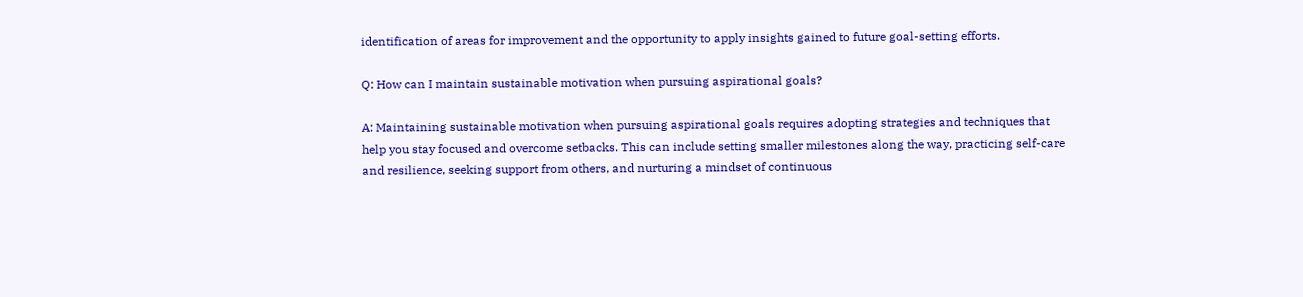identification of areas for improvement and the opportunity to apply insights gained to future goal-setting efforts.

Q: How can I maintain sustainable motivation when pursuing aspirational goals?

A: Maintaining sustainable motivation when pursuing aspirational goals requires adopting strategies and techniques that help you stay focused and overcome setbacks. This can include setting smaller milestones along the way, practicing self-care and resilience, seeking support from others, and nurturing a mindset of continuous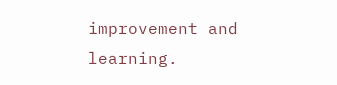improvement and learning.